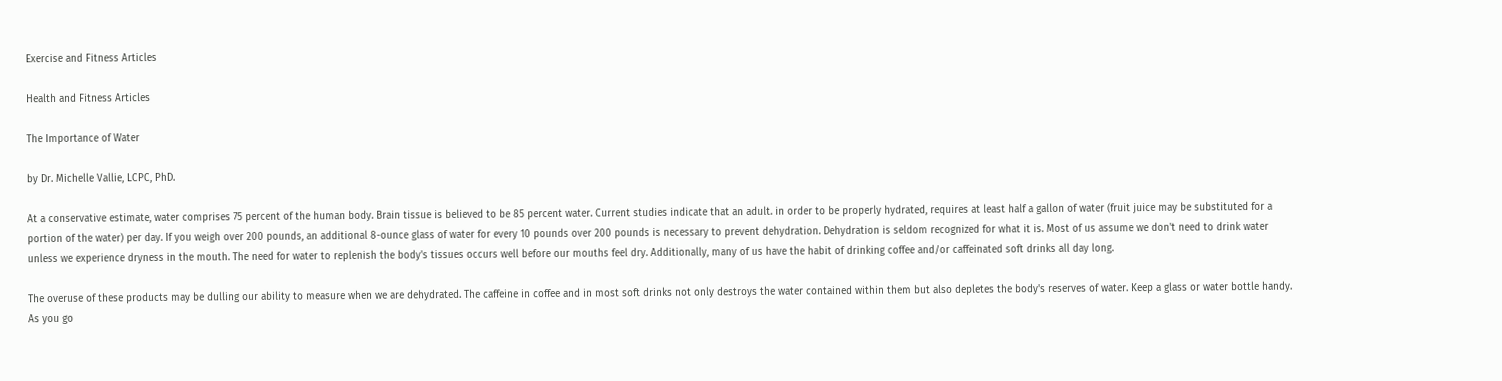Exercise and Fitness Articles

Health and Fitness Articles

The Importance of Water

by Dr. Michelle Vallie, LCPC, PhD.

At a conservative estimate, water comprises 75 percent of the human body. Brain tissue is believed to be 85 percent water. Current studies indicate that an adult. in order to be properly hydrated, requires at least half a gallon of water (fruit juice may be substituted for a portion of the water) per day. If you weigh over 200 pounds, an additional 8-ounce glass of water for every 10 pounds over 200 pounds is necessary to prevent dehydration. Dehydration is seldom recognized for what it is. Most of us assume we don't need to drink water unless we experience dryness in the mouth. The need for water to replenish the body's tissues occurs well before our mouths feel dry. Additionally, many of us have the habit of drinking coffee and/or caffeinated soft drinks all day long.

The overuse of these products may be dulling our ability to measure when we are dehydrated. The caffeine in coffee and in most soft drinks not only destroys the water contained within them but also depletes the body's reserves of water. Keep a glass or water bottle handy. As you go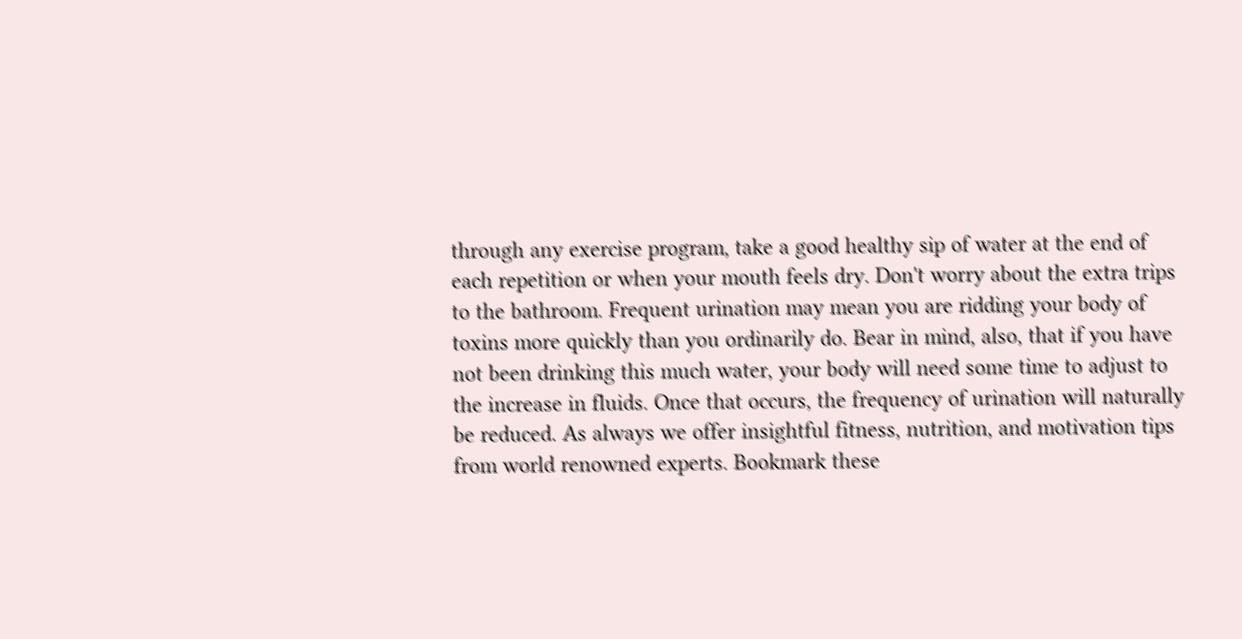through any exercise program, take a good healthy sip of water at the end of each repetition or when your mouth feels dry. Don't worry about the extra trips to the bathroom. Frequent urination may mean you are ridding your body of toxins more quickly than you ordinarily do. Bear in mind, also, that if you have not been drinking this much water, your body will need some time to adjust to the increase in fluids. Once that occurs, the frequency of urination will naturally be reduced. As always we offer insightful fitness, nutrition, and motivation tips from world renowned experts. Bookmark these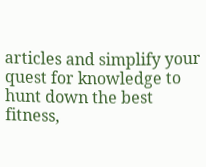articles and simplify your quest for knowledge to hunt down the best fitness,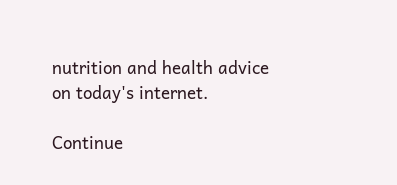nutrition and health advice on today's internet.

Continue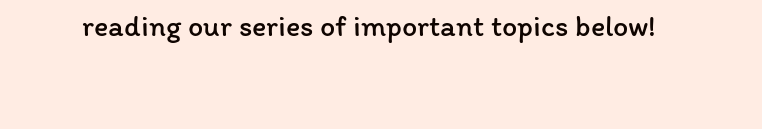reading our series of important topics below!